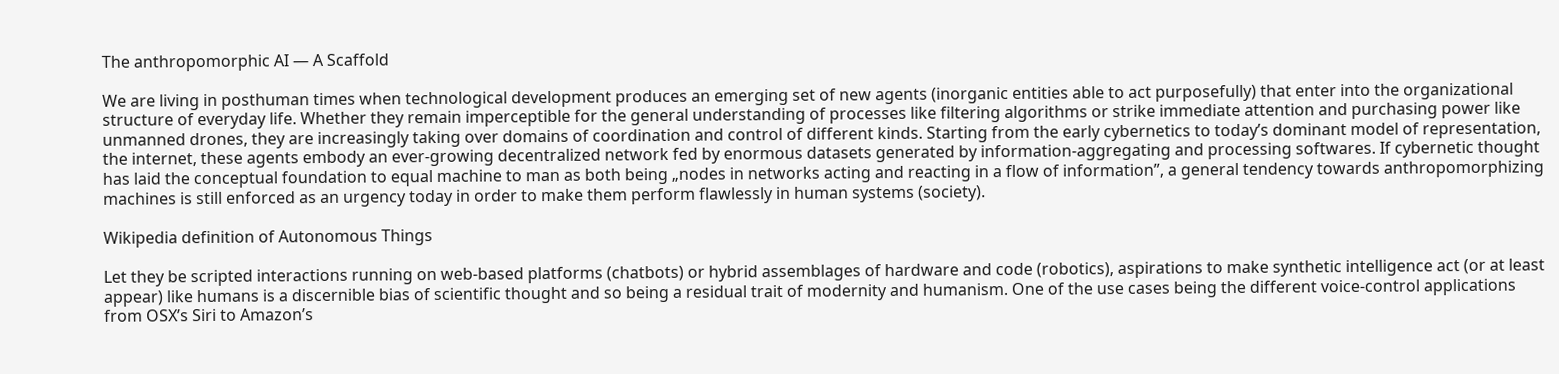The anthropomorphic AI — A Scaffold

We are living in posthuman times when technological development produces an emerging set of new agents (inorganic entities able to act purposefully) that enter into the organizational structure of everyday life. Whether they remain imperceptible for the general understanding of processes like filtering algorithms or strike immediate attention and purchasing power like unmanned drones, they are increasingly taking over domains of coordination and control of different kinds. Starting from the early cybernetics to today’s dominant model of representation, the internet, these agents embody an ever-growing decentralized network fed by enormous datasets generated by information-aggregating and processing softwares. If cybernetic thought has laid the conceptual foundation to equal machine to man as both being „nodes in networks acting and reacting in a flow of information”, a general tendency towards anthropomorphizing machines is still enforced as an urgency today in order to make them perform flawlessly in human systems (society).

Wikipedia definition of Autonomous Things

Let they be scripted interactions running on web-based platforms (chatbots) or hybrid assemblages of hardware and code (robotics), aspirations to make synthetic intelligence act (or at least appear) like humans is a discernible bias of scientific thought and so being a residual trait of modernity and humanism. One of the use cases being the different voice-control applications from OSX’s Siri to Amazon’s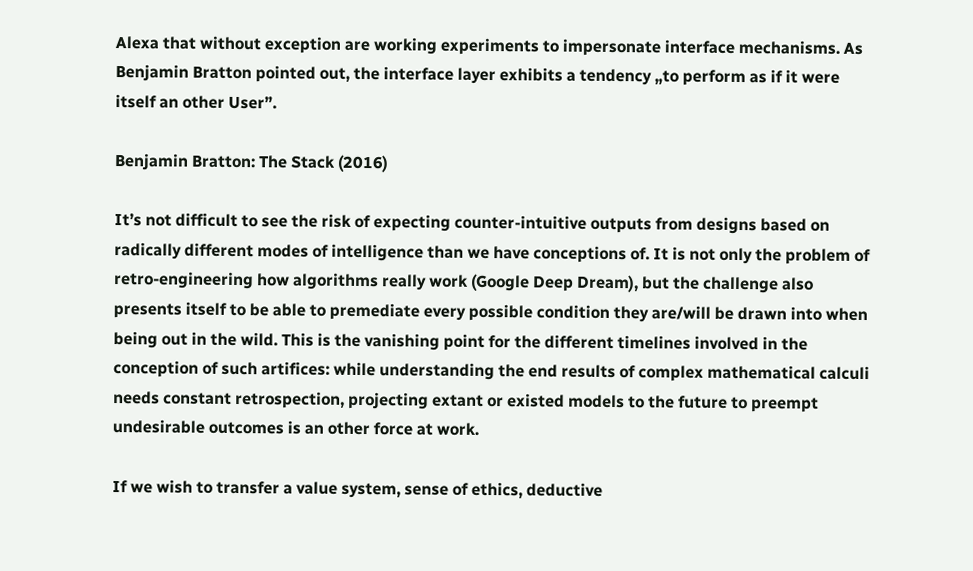Alexa that without exception are working experiments to impersonate interface mechanisms. As Benjamin Bratton pointed out, the interface layer exhibits a tendency „to perform as if it were itself an other User”.

Benjamin Bratton: The Stack (2016)

It’s not difficult to see the risk of expecting counter-intuitive outputs from designs based on radically different modes of intelligence than we have conceptions of. It is not only the problem of retro-engineering how algorithms really work (Google Deep Dream), but the challenge also presents itself to be able to premediate every possible condition they are/will be drawn into when being out in the wild. This is the vanishing point for the different timelines involved in the conception of such artifices: while understanding the end results of complex mathematical calculi needs constant retrospection, projecting extant or existed models to the future to preempt undesirable outcomes is an other force at work.

If we wish to transfer a value system, sense of ethics, deductive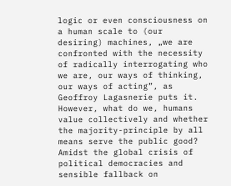logic or even consciousness on a human scale to (our desiring) machines, „we are confronted with the necessity of radically interrogating who we are, our ways of thinking, our ways of acting”, as Geoffroy Lagasnerie puts it. However, what do we, humans value collectively and whether the majority-principle by all means serve the public good? Amidst the global crisis of political democracies and sensible fallback on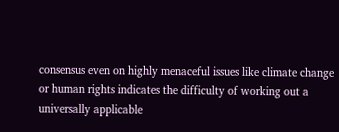consensus even on highly menaceful issues like climate change or human rights indicates the difficulty of working out a universally applicable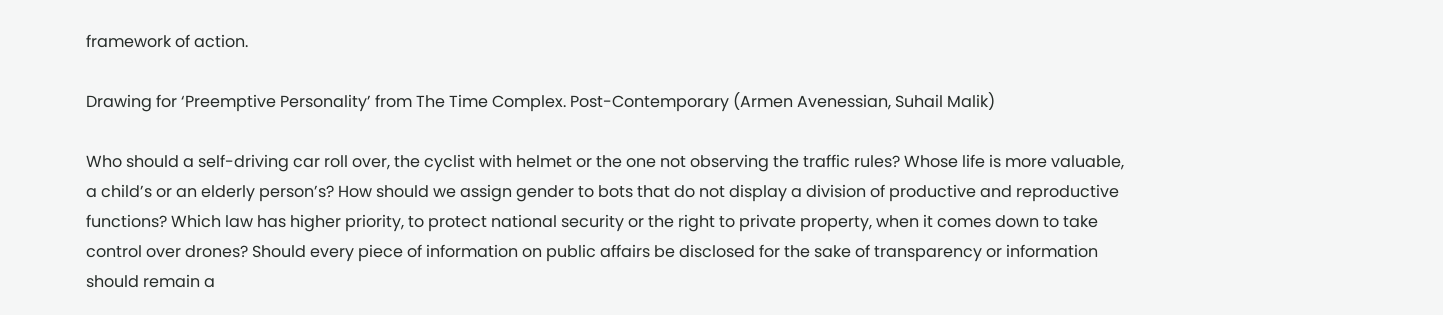framework of action.

Drawing for ‘Preemptive Personality’ from The Time Complex. Post-Contemporary (Armen Avenessian, Suhail Malik)

Who should a self-driving car roll over, the cyclist with helmet or the one not observing the traffic rules? Whose life is more valuable, a child’s or an elderly person’s? How should we assign gender to bots that do not display a division of productive and reproductive functions? Which law has higher priority, to protect national security or the right to private property, when it comes down to take control over drones? Should every piece of information on public affairs be disclosed for the sake of transparency or information should remain a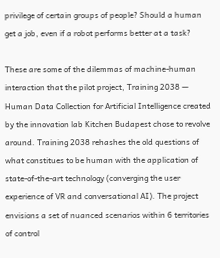privilege of certain groups of people? Should a human get a job, even if a robot performs better at a task?

These are some of the dilemmas of machine-human interaction that the pilot project, Training 2038 — Human Data Collection for Artificial Intelligence created by the innovation lab Kitchen Budapest chose to revolve around. Training 2038 rehashes the old questions of what constitues to be human with the application of state-of-the-art technology (converging the user experience of VR and conversational AI). The project envisions a set of nuanced scenarios within 6 territories of control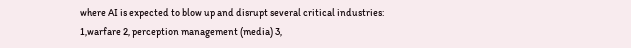where AI is expected to blow up and disrupt several critical industries: 1,warfare 2, perception management (media) 3,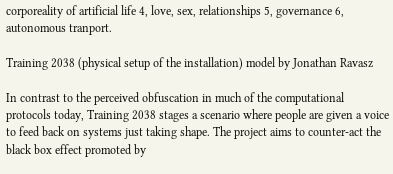corporeality of artificial life 4, love, sex, relationships 5, governance 6, autonomous tranport.

Training 2038 (physical setup of the installation) model by Jonathan Ravasz

In contrast to the perceived obfuscation in much of the computational protocols today, Training 2038 stages a scenario where people are given a voice to feed back on systems just taking shape. The project aims to counter-act the black box effect promoted by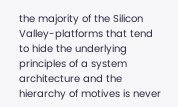the majority of the Silicon Valley-platforms that tend to hide the underlying principles of a system architecture and the hierarchy of motives is never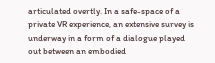articulated overtly. In a safe-space of a private VR experience, an extensive survey is underway in a form of a dialogue played out between an embodied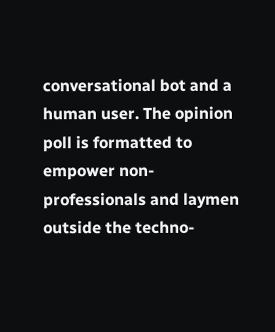conversational bot and a human user. The opinion poll is formatted to empower non-professionals and laymen outside the techno-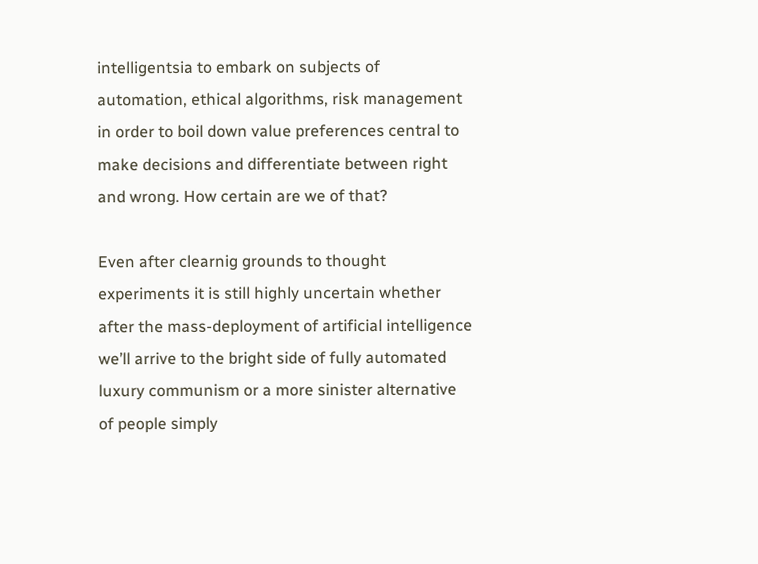intelligentsia to embark on subjects of automation, ethical algorithms, risk management in order to boil down value preferences central to make decisions and differentiate between right and wrong. How certain are we of that?

Even after clearnig grounds to thought experiments it is still highly uncertain whether after the mass-deployment of artificial intelligence we’ll arrive to the bright side of fully automated luxury communism or a more sinister alternative of people simply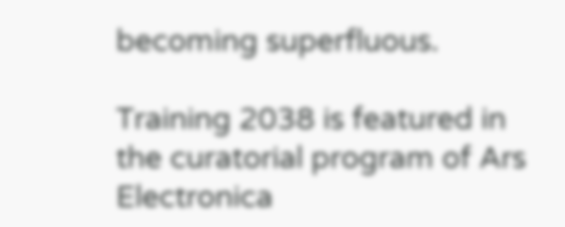becoming superfluous.

Training 2038 is featured in the curatorial program of Ars Electronica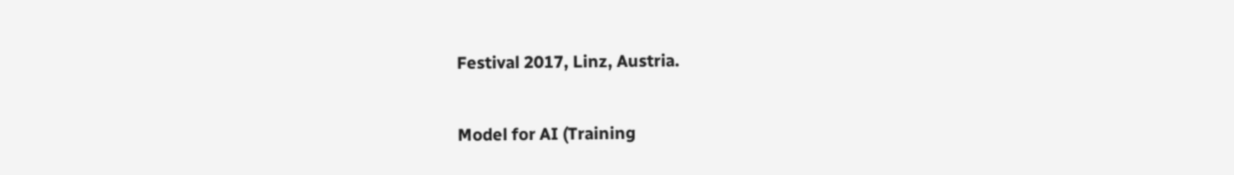Festival 2017, Linz, Austria.

Model for AI (Training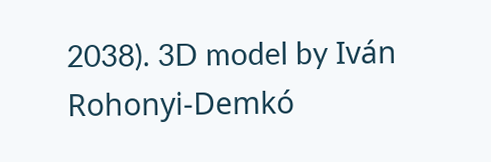2038). 3D model by Iván Rohonyi-Demkó